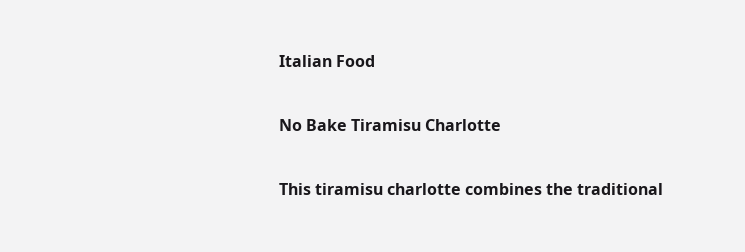Italian Food

No Bake Tiramisu Charlotte

This tiramisu charlotte combines the traditional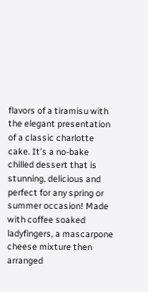flavors of a tiramisu with the elegant presentation of a classic charlotte cake. It’s a no-bake chilled dessert that is stunning, delicious and perfect for any spring or summer occasion! Made with coffee soaked ladyfingers, a mascarpone cheese mixture then arranged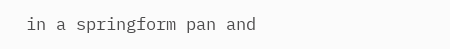in a springform pan and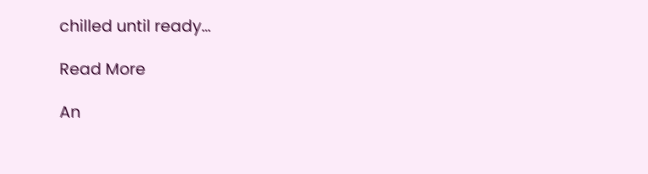chilled until ready…

Read More

An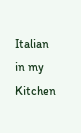Italian in my Kitchen